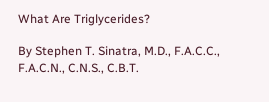What Are Triglycerides?

By Stephen T. Sinatra, M.D., F.A.C.C., F.A.C.N., C.N.S., C.B.T.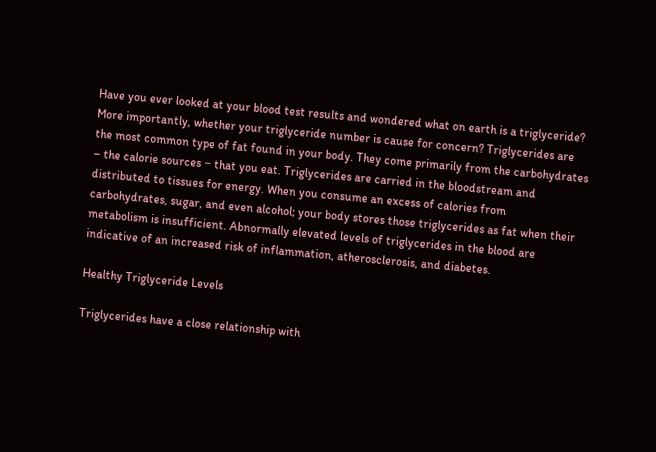Have you ever looked at your blood test results and wondered what on earth is a triglyceride? More importantly, whether your triglyceride number is cause for concern? Triglycerides are the most common type of fat found in your body. They come primarily from the carbohydrates – the calorie sources − that you eat. Triglycerides are carried in the bloodstream and distributed to tissues for energy. When you consume an excess of calories from carbohydrates, sugar, and even alcohol; your body stores those triglycerides as fat when their metabolism is insufficient. Abnormally elevated levels of triglycerides in the blood are indicative of an increased risk of inflammation, atherosclerosis, and diabetes.

Healthy Triglyceride Levels

Triglycerides have a close relationship with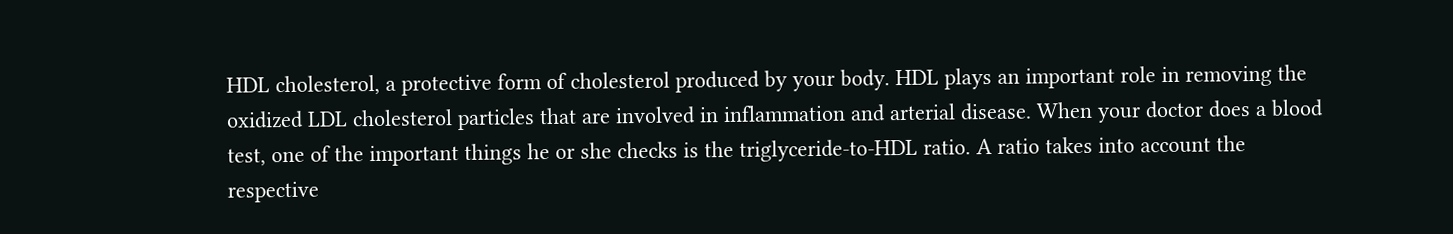HDL cholesterol, a protective form of cholesterol produced by your body. HDL plays an important role in removing the oxidized LDL cholesterol particles that are involved in inflammation and arterial disease. When your doctor does a blood test, one of the important things he or she checks is the triglyceride-to-HDL ratio. A ratio takes into account the respective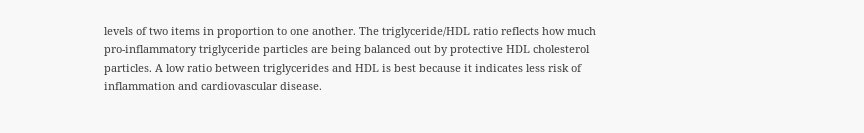levels of two items in proportion to one another. The triglyceride/HDL ratio reflects how much pro-inflammatory triglyceride particles are being balanced out by protective HDL cholesterol particles. A low ratio between triglycerides and HDL is best because it indicates less risk of inflammation and cardiovascular disease.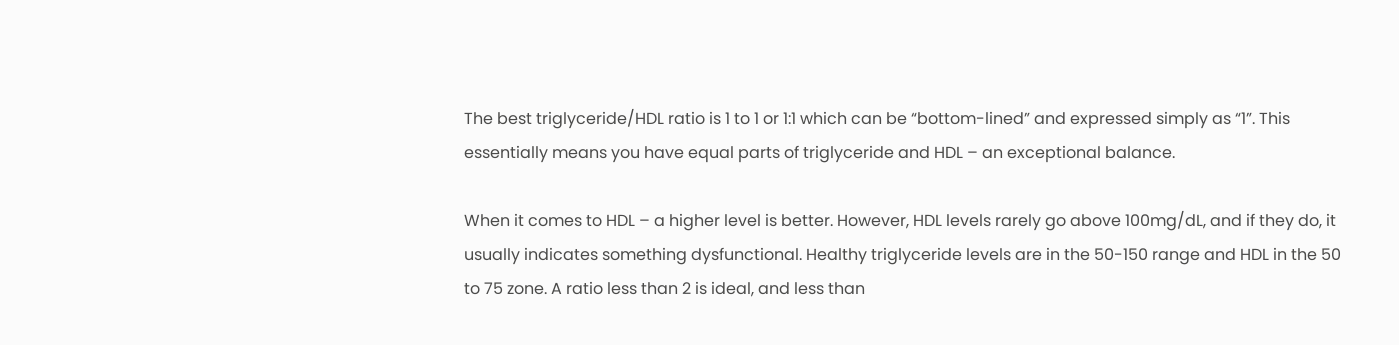The best triglyceride/HDL ratio is 1 to 1 or 1:1 which can be “bottom-lined” and expressed simply as “1”. This essentially means you have equal parts of triglyceride and HDL – an exceptional balance.

When it comes to HDL – a higher level is better. However, HDL levels rarely go above 100mg/dL, and if they do, it usually indicates something dysfunctional. Healthy triglyceride levels are in the 50-150 range and HDL in the 50 to 75 zone. A ratio less than 2 is ideal, and less than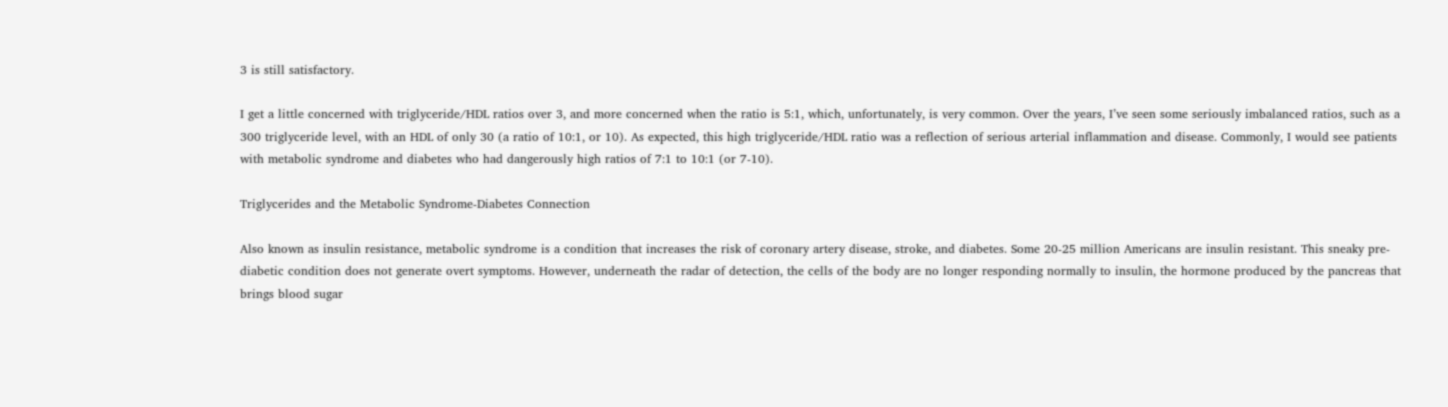3 is still satisfactory.

I get a little concerned with triglyceride/HDL ratios over 3, and more concerned when the ratio is 5:1, which, unfortunately, is very common. Over the years, I’ve seen some seriously imbalanced ratios, such as a 300 triglyceride level, with an HDL of only 30 (a ratio of 10:1, or 10). As expected, this high triglyceride/HDL ratio was a reflection of serious arterial inflammation and disease. Commonly, I would see patients with metabolic syndrome and diabetes who had dangerously high ratios of 7:1 to 10:1 (or 7-10).

Triglycerides and the Metabolic Syndrome-Diabetes Connection

Also known as insulin resistance, metabolic syndrome is a condition that increases the risk of coronary artery disease, stroke, and diabetes. Some 20-25 million Americans are insulin resistant. This sneaky pre-diabetic condition does not generate overt symptoms. However, underneath the radar of detection, the cells of the body are no longer responding normally to insulin, the hormone produced by the pancreas that brings blood sugar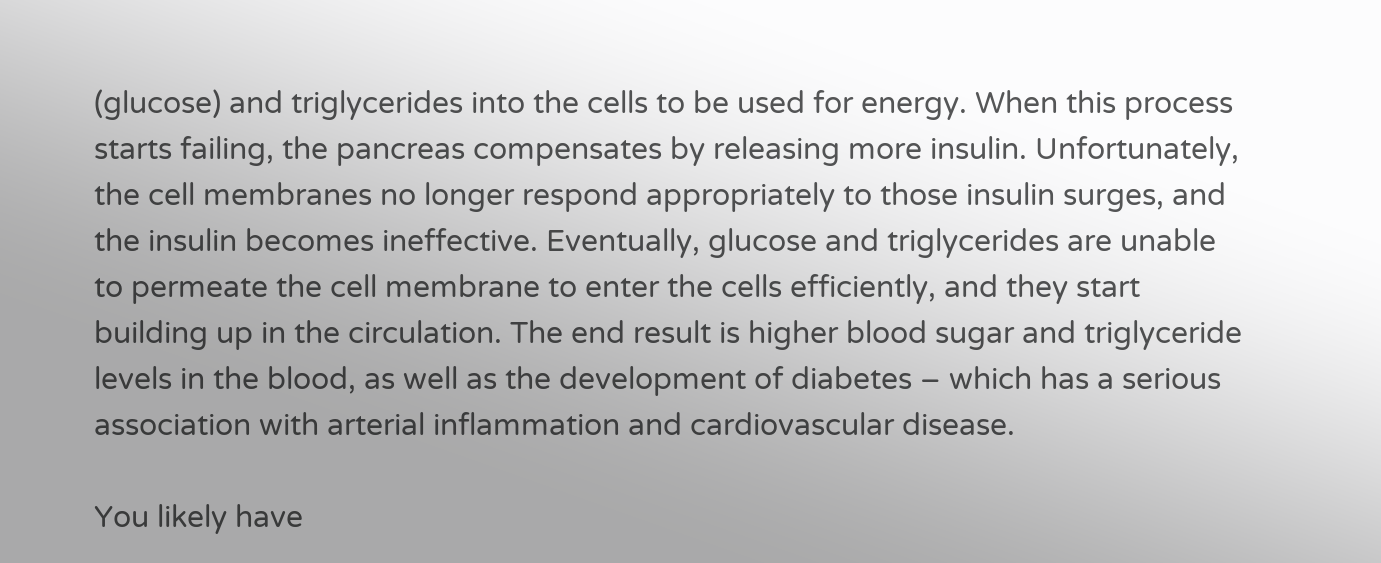(glucose) and triglycerides into the cells to be used for energy. When this process starts failing, the pancreas compensates by releasing more insulin. Unfortunately, the cell membranes no longer respond appropriately to those insulin surges, and the insulin becomes ineffective. Eventually, glucose and triglycerides are unable to permeate the cell membrane to enter the cells efficiently, and they start building up in the circulation. The end result is higher blood sugar and triglyceride levels in the blood, as well as the development of diabetes – which has a serious association with arterial inflammation and cardiovascular disease.

You likely have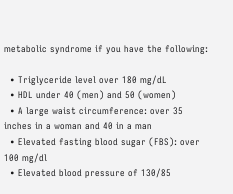metabolic syndrome if you have the following:

  • Triglyceride level over 180 mg/dL
  • HDL under 40 (men) and 50 (women)
  • A large waist circumference: over 35 inches in a woman and 40 in a man
  • Elevated fasting blood sugar (FBS): over 100 mg/dl
  • Elevated blood pressure of 130/85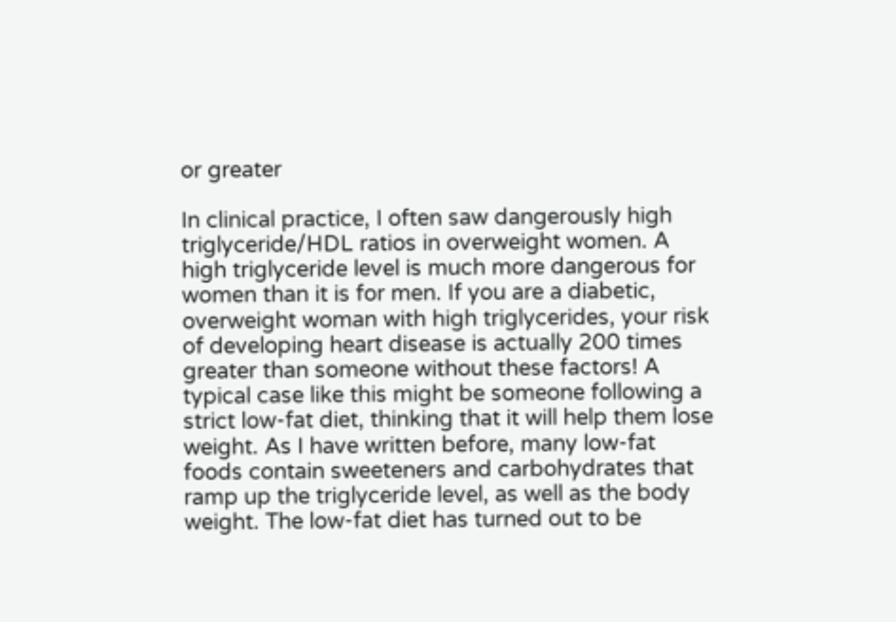or greater

In clinical practice, I often saw dangerously high triglyceride/HDL ratios in overweight women. A high triglyceride level is much more dangerous for women than it is for men. If you are a diabetic, overweight woman with high triglycerides, your risk of developing heart disease is actually 200 times greater than someone without these factors! A typical case like this might be someone following a strict low-fat diet, thinking that it will help them lose weight. As I have written before, many low-fat foods contain sweeteners and carbohydrates that ramp up the triglyceride level, as well as the body weight. The low-fat diet has turned out to be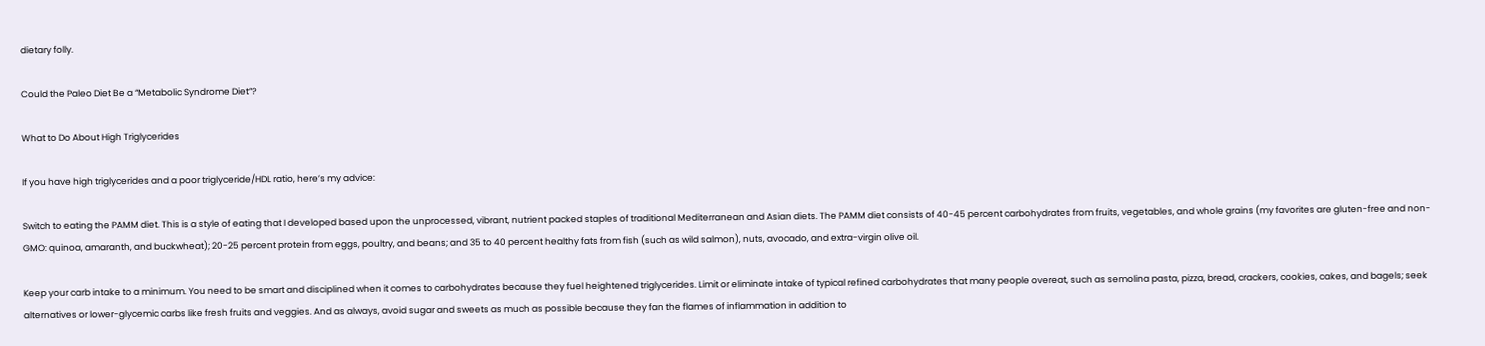dietary folly.

Could the Paleo Diet Be a “Metabolic Syndrome Diet”?

What to Do About High Triglycerides

If you have high triglycerides and a poor triglyceride/HDL ratio, here’s my advice:

Switch to eating the PAMM diet. This is a style of eating that I developed based upon the unprocessed, vibrant, nutrient packed staples of traditional Mediterranean and Asian diets. The PAMM diet consists of 40-45 percent carbohydrates from fruits, vegetables, and whole grains (my favorites are gluten-free and non-GMO: quinoa, amaranth, and buckwheat); 20-25 percent protein from eggs, poultry, and beans; and 35 to 40 percent healthy fats from fish (such as wild salmon), nuts, avocado, and extra-virgin olive oil.

Keep your carb intake to a minimum. You need to be smart and disciplined when it comes to carbohydrates because they fuel heightened triglycerides. Limit or eliminate intake of typical refined carbohydrates that many people overeat, such as semolina pasta, pizza, bread, crackers, cookies, cakes, and bagels; seek alternatives or lower-glycemic carbs like fresh fruits and veggies. And as always, avoid sugar and sweets as much as possible because they fan the flames of inflammation in addition to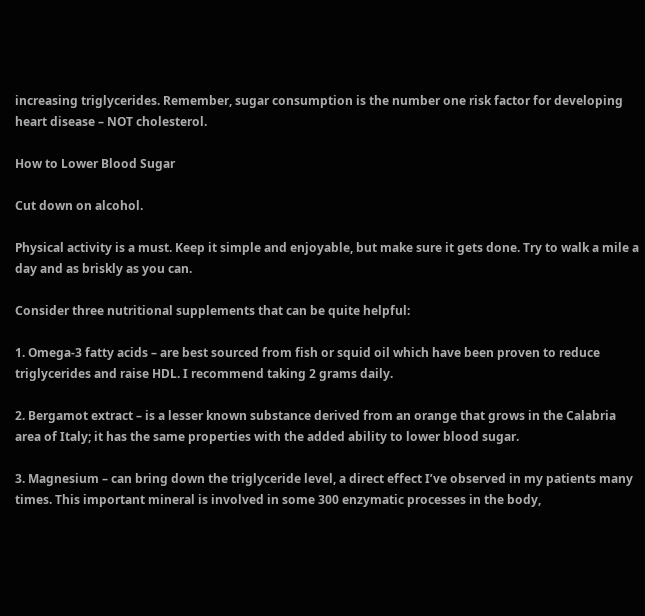increasing triglycerides. Remember, sugar consumption is the number one risk factor for developing heart disease – NOT cholesterol.

How to Lower Blood Sugar

Cut down on alcohol.

Physical activity is a must. Keep it simple and enjoyable, but make sure it gets done. Try to walk a mile a day and as briskly as you can.

Consider three nutritional supplements that can be quite helpful:

1. Omega-3 fatty acids – are best sourced from fish or squid oil which have been proven to reduce triglycerides and raise HDL. I recommend taking 2 grams daily.

2. Bergamot extract – is a lesser known substance derived from an orange that grows in the Calabria area of Italy; it has the same properties with the added ability to lower blood sugar.

3. Magnesium – can bring down the triglyceride level, a direct effect I’ve observed in my patients many times. This important mineral is involved in some 300 enzymatic processes in the body,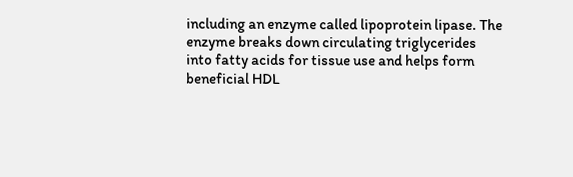including an enzyme called lipoprotein lipase. The enzyme breaks down circulating triglycerides into fatty acids for tissue use and helps form beneficial HDL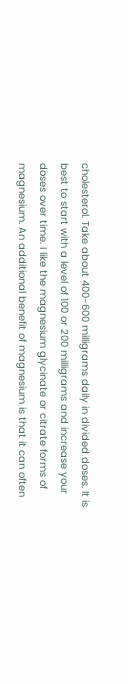cholesterol. Take about 400-600 milligrams daily in divided doses. It is best to start with a level of 100 or 200 milligrams and increase your doses over time. I like the magnesium glycinate or citrate forms of magnesium. An additional benefit of magnesium is that it can often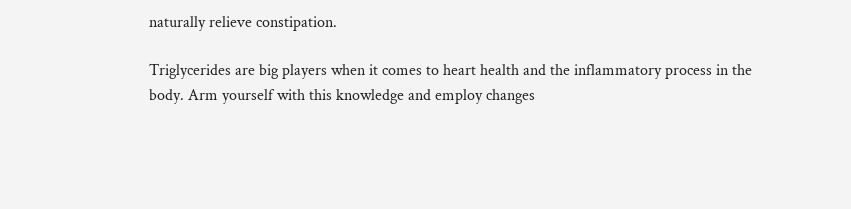naturally relieve constipation.

Triglycerides are big players when it comes to heart health and the inflammatory process in the body. Arm yourself with this knowledge and employ changes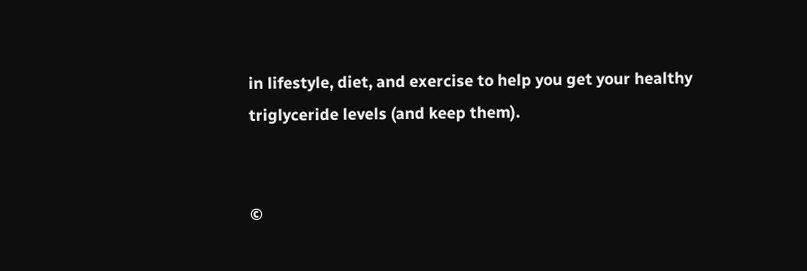in lifestyle, diet, and exercise to help you get your healthy triglyceride levels (and keep them).


©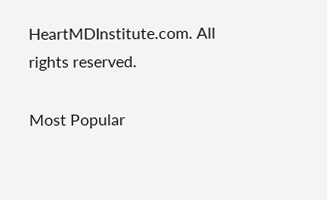HeartMDInstitute.com. All rights reserved.

Most Popular